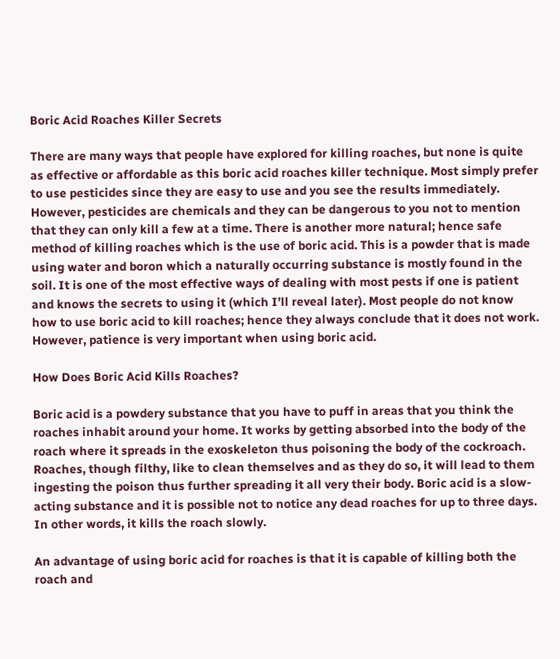Boric Acid Roaches Killer Secrets

There are many ways that people have explored for killing roaches, but none is quite as effective or affordable as this boric acid roaches killer technique. Most simply prefer to use pesticides since they are easy to use and you see the results immediately. However, pesticides are chemicals and they can be dangerous to you not to mention that they can only kill a few at a time. There is another more natural; hence safe method of killing roaches which is the use of boric acid. This is a powder that is made using water and boron which a naturally occurring substance is mostly found in the soil. It is one of the most effective ways of dealing with most pests if one is patient and knows the secrets to using it (which I’ll reveal later). Most people do not know how to use boric acid to kill roaches; hence they always conclude that it does not work. However, patience is very important when using boric acid.

How Does Boric Acid Kills Roaches?

Boric acid is a powdery substance that you have to puff in areas that you think the roaches inhabit around your home. It works by getting absorbed into the body of the roach where it spreads in the exoskeleton thus poisoning the body of the cockroach. Roaches, though filthy, like to clean themselves and as they do so, it will lead to them ingesting the poison thus further spreading it all very their body. Boric acid is a slow-acting substance and it is possible not to notice any dead roaches for up to three days. In other words, it kills the roach slowly.

An advantage of using boric acid for roaches is that it is capable of killing both the roach and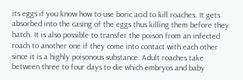its eggs if you know how to use boric acid to kill roaches. It gets absorbed into the casing of the eggs thus killing them before they hatch. It is also possible to transfer the poison from an infected roach to another one if they come into contact with each other since it is a highly poisonous substance. Adult roaches take between three to four days to die which embryos and baby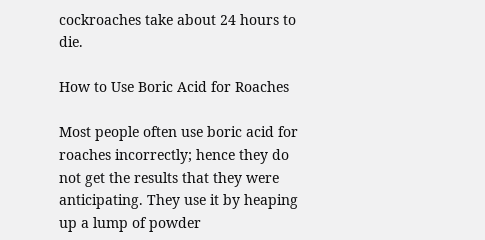cockroaches take about 24 hours to die.

How to Use Boric Acid for Roaches

Most people often use boric acid for roaches incorrectly; hence they do not get the results that they were anticipating. They use it by heaping up a lump of powder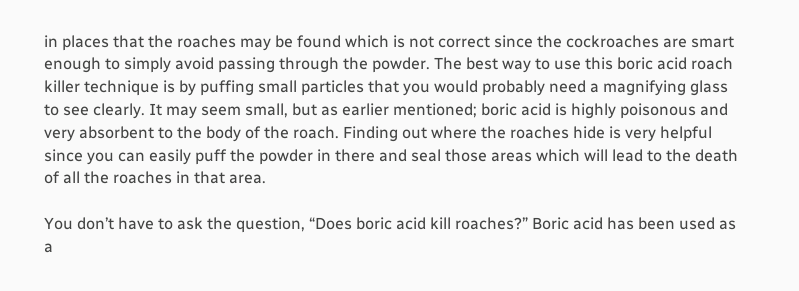in places that the roaches may be found which is not correct since the cockroaches are smart enough to simply avoid passing through the powder. The best way to use this boric acid roach killer technique is by puffing small particles that you would probably need a magnifying glass to see clearly. It may seem small, but as earlier mentioned; boric acid is highly poisonous and very absorbent to the body of the roach. Finding out where the roaches hide is very helpful since you can easily puff the powder in there and seal those areas which will lead to the death of all the roaches in that area.

You don’t have to ask the question, “Does boric acid kill roaches?” Boric acid has been used as a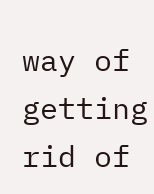way of getting rid of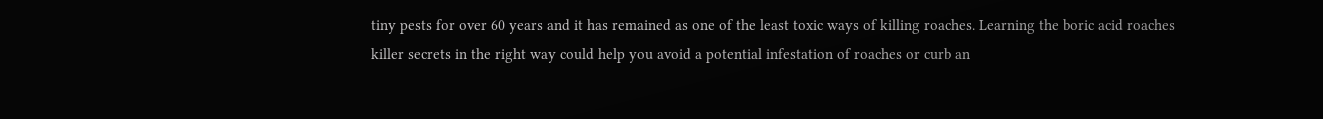tiny pests for over 60 years and it has remained as one of the least toxic ways of killing roaches. Learning the boric acid roaches killer secrets in the right way could help you avoid a potential infestation of roaches or curb an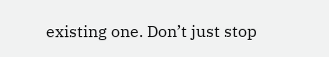existing one. Don’t just stop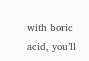with boric acid, you’ll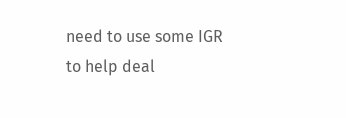need to use some IGR to help deal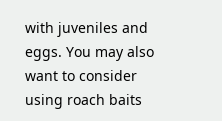with juveniles and eggs. You may also want to consider using roach baits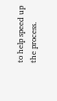to help speed up the process.